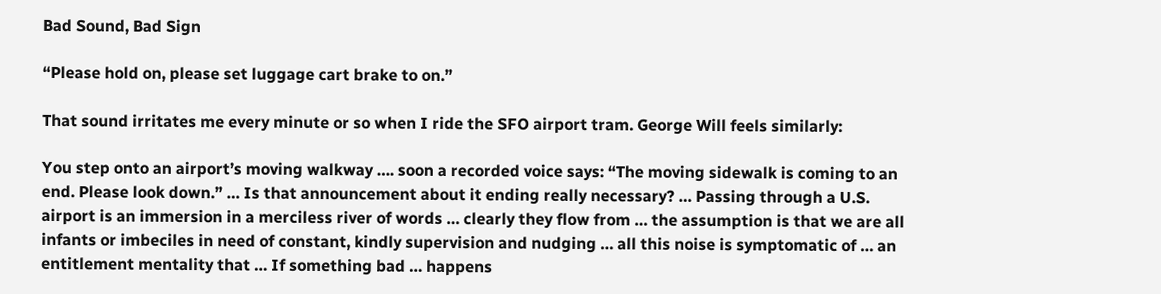Bad Sound, Bad Sign

“Please hold on, please set luggage cart brake to on.”

That sound irritates me every minute or so when I ride the SFO airport tram. George Will feels similarly:

You step onto an airport’s moving walkway …. soon a recorded voice says: “The moving sidewalk is coming to an end. Please look down.” … Is that announcement about it ending really necessary? … Passing through a U.S. airport is an immersion in a merciless river of words … clearly they flow from … the assumption is that we are all infants or imbeciles in need of constant, kindly supervision and nudging … all this noise is symptomatic of … an entitlement mentality that … If something bad … happens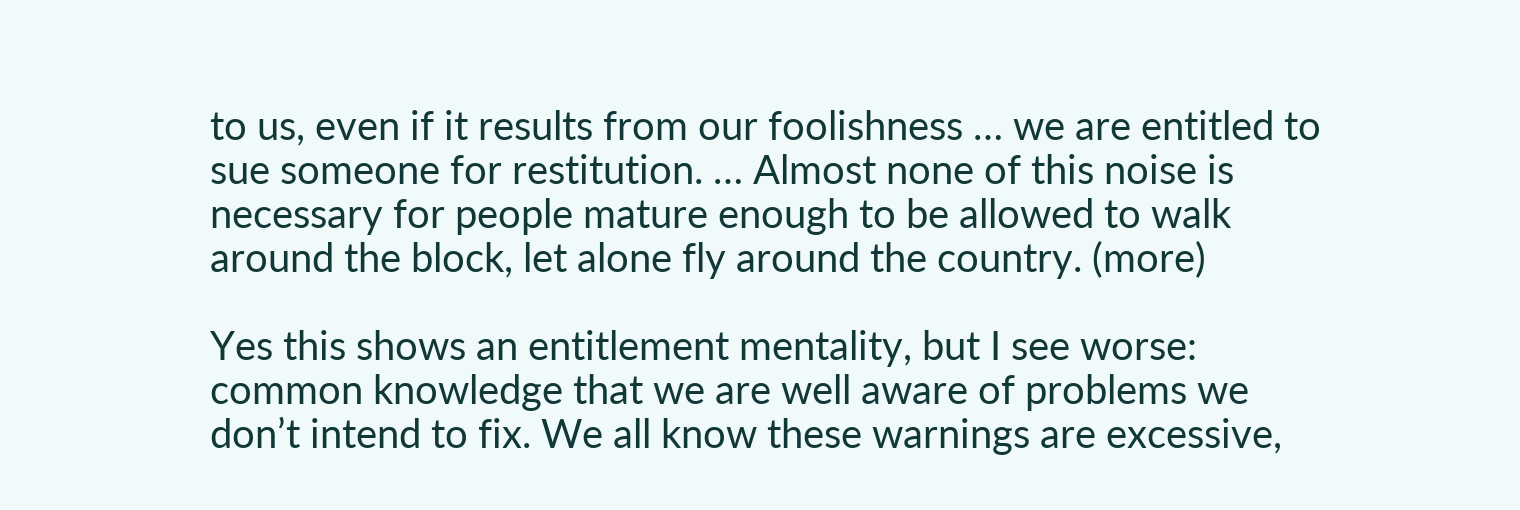to us, even if it results from our foolishness … we are entitled to sue someone for restitution. … Almost none of this noise is necessary for people mature enough to be allowed to walk around the block, let alone fly around the country. (more)

Yes this shows an entitlement mentality, but I see worse: common knowledge that we are well aware of problems we don’t intend to fix. We all know these warnings are excessive,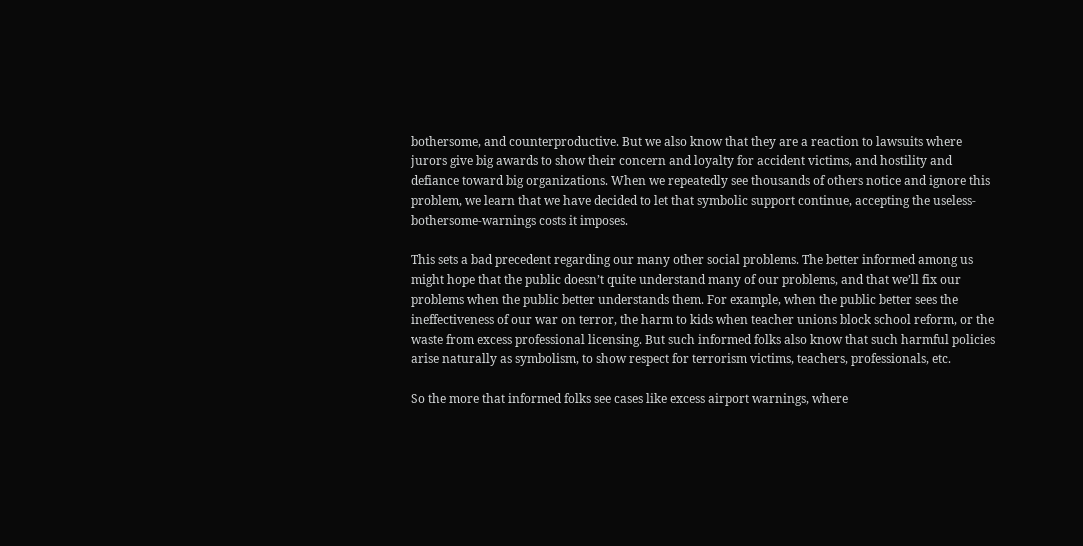bothersome, and counterproductive. But we also know that they are a reaction to lawsuits where jurors give big awards to show their concern and loyalty for accident victims, and hostility and defiance toward big organizations. When we repeatedly see thousands of others notice and ignore this problem, we learn that we have decided to let that symbolic support continue, accepting the useless-bothersome-warnings costs it imposes.

This sets a bad precedent regarding our many other social problems. The better informed among us might hope that the public doesn’t quite understand many of our problems, and that we’ll fix our problems when the public better understands them. For example, when the public better sees the ineffectiveness of our war on terror, the harm to kids when teacher unions block school reform, or the waste from excess professional licensing. But such informed folks also know that such harmful policies arise naturally as symbolism, to show respect for terrorism victims, teachers, professionals, etc.

So the more that informed folks see cases like excess airport warnings, where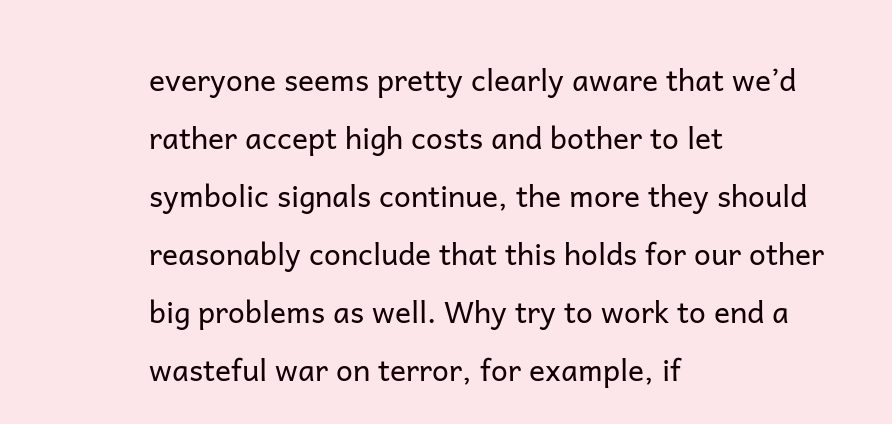everyone seems pretty clearly aware that we’d rather accept high costs and bother to let symbolic signals continue, the more they should reasonably conclude that this holds for our other big problems as well. Why try to work to end a wasteful war on terror, for example, if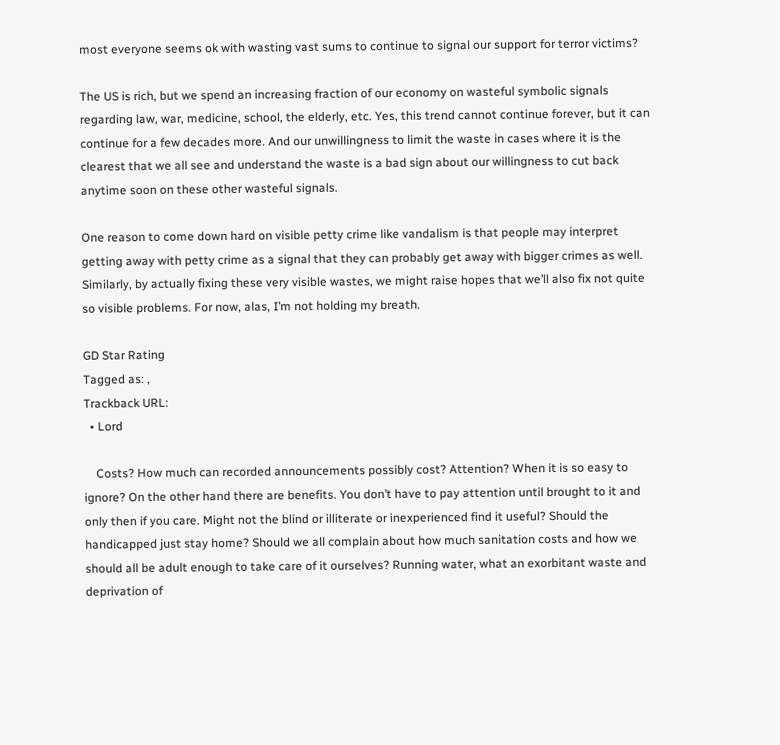most everyone seems ok with wasting vast sums to continue to signal our support for terror victims?

The US is rich, but we spend an increasing fraction of our economy on wasteful symbolic signals regarding law, war, medicine, school, the elderly, etc. Yes, this trend cannot continue forever, but it can continue for a few decades more. And our unwillingness to limit the waste in cases where it is the clearest that we all see and understand the waste is a bad sign about our willingness to cut back anytime soon on these other wasteful signals.

One reason to come down hard on visible petty crime like vandalism is that people may interpret getting away with petty crime as a signal that they can probably get away with bigger crimes as well. Similarly, by actually fixing these very visible wastes, we might raise hopes that we’ll also fix not quite so visible problems. For now, alas, I’m not holding my breath.

GD Star Rating
Tagged as: ,
Trackback URL:
  • Lord

    Costs? How much can recorded announcements possibly cost? Attention? When it is so easy to ignore? On the other hand there are benefits. You don’t have to pay attention until brought to it and only then if you care. Might not the blind or illiterate or inexperienced find it useful? Should the handicapped just stay home? Should we all complain about how much sanitation costs and how we should all be adult enough to take care of it ourselves? Running water, what an exorbitant waste and deprivation of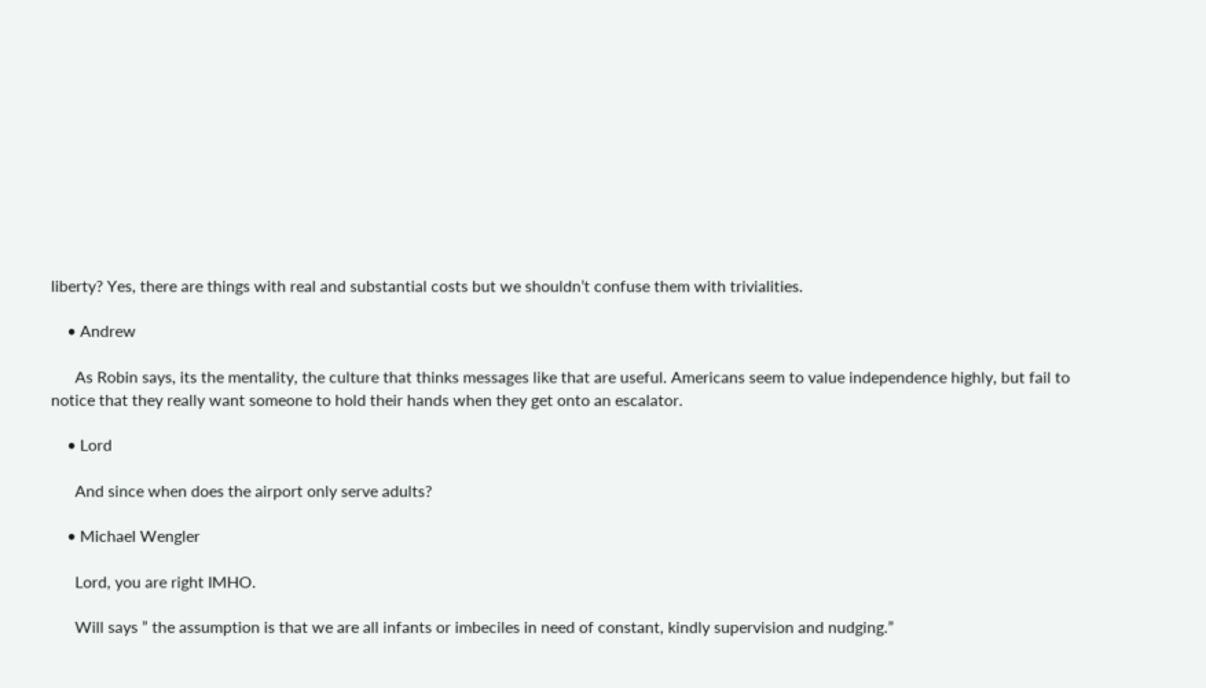liberty? Yes, there are things with real and substantial costs but we shouldn’t confuse them with trivialities.

    • Andrew

      As Robin says, its the mentality, the culture that thinks messages like that are useful. Americans seem to value independence highly, but fail to notice that they really want someone to hold their hands when they get onto an escalator.

    • Lord

      And since when does the airport only serve adults?

    • Michael Wengler

      Lord, you are right IMHO.

      Will says ” the assumption is that we are all infants or imbeciles in need of constant, kindly supervision and nudging.”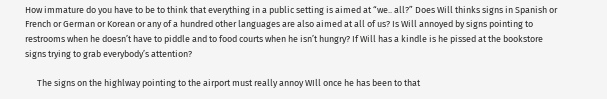How immature do you have to be to think that everything in a public setting is aimed at “we.. all?” Does Will thinks signs in Spanish or French or German or Korean or any of a hundred other languages are also aimed at all of us? Is Will annoyed by signs pointing to restrooms when he doesn’t have to piddle and to food courts when he isn’t hungry? If Will has a kindle is he pissed at the bookstore signs trying to grab everybody’s attention?

      The signs on the highlway pointing to the airport must really annoy WIll once he has been to that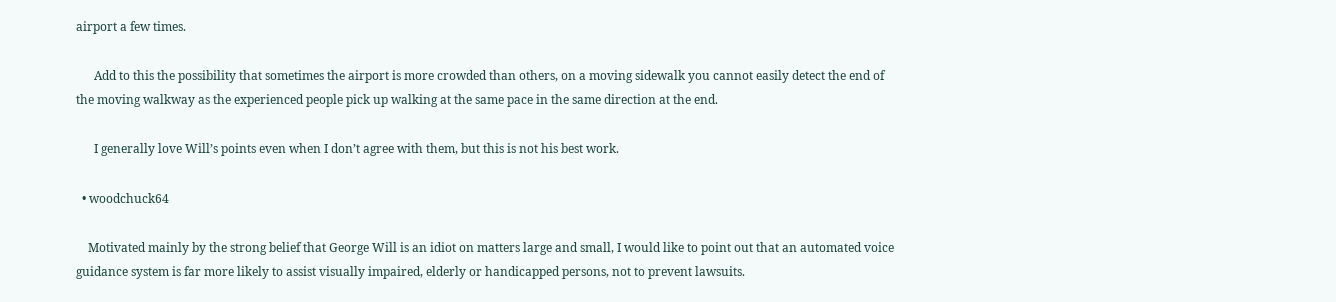airport a few times.

      Add to this the possibility that sometimes the airport is more crowded than others, on a moving sidewalk you cannot easily detect the end of the moving walkway as the experienced people pick up walking at the same pace in the same direction at the end.

      I generally love Will’s points even when I don’t agree with them, but this is not his best work.

  • woodchuck64

    Motivated mainly by the strong belief that George Will is an idiot on matters large and small, I would like to point out that an automated voice guidance system is far more likely to assist visually impaired, elderly or handicapped persons, not to prevent lawsuits.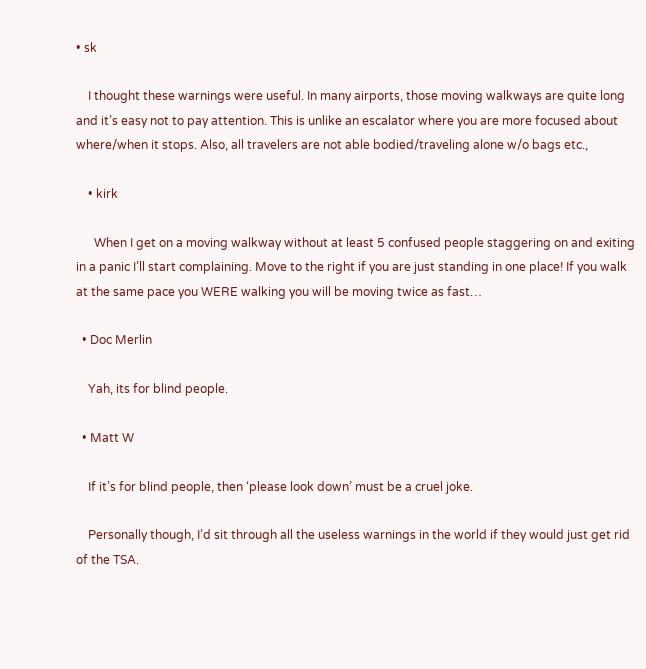• sk

    I thought these warnings were useful. In many airports, those moving walkways are quite long and it’s easy not to pay attention. This is unlike an escalator where you are more focused about where/when it stops. Also, all travelers are not able bodied/traveling alone w/o bags etc.,

    • kirk

      When I get on a moving walkway without at least 5 confused people staggering on and exiting in a panic I’ll start complaining. Move to the right if you are just standing in one place! If you walk at the same pace you WERE walking you will be moving twice as fast…

  • Doc Merlin

    Yah, its for blind people.

  • Matt W

    If it’s for blind people, then ‘please look down’ must be a cruel joke.

    Personally though, I’d sit through all the useless warnings in the world if they would just get rid of the TSA.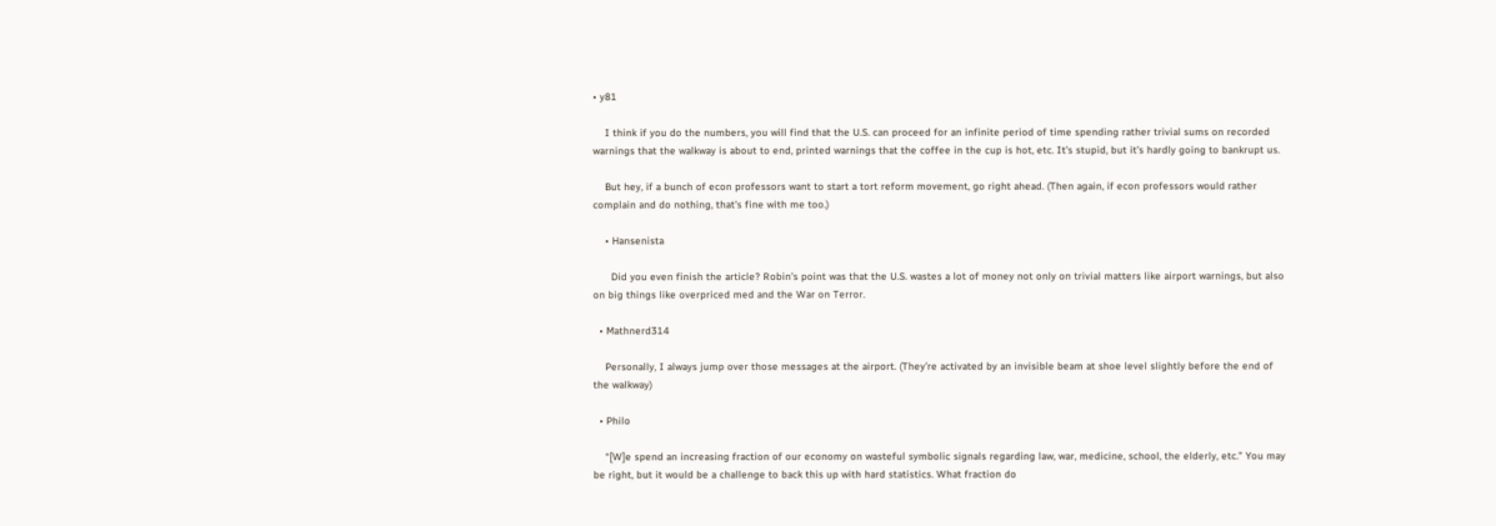• y81

    I think if you do the numbers, you will find that the U.S. can proceed for an infinite period of time spending rather trivial sums on recorded warnings that the walkway is about to end, printed warnings that the coffee in the cup is hot, etc. It’s stupid, but it’s hardly going to bankrupt us.

    But hey, if a bunch of econ professors want to start a tort reform movement, go right ahead. (Then again, if econ professors would rather complain and do nothing, that’s fine with me too.)

    • Hansenista

      Did you even finish the article? Robin’s point was that the U.S. wastes a lot of money not only on trivial matters like airport warnings, but also on big things like overpriced med and the War on Terror.

  • Mathnerd314

    Personally, I always jump over those messages at the airport. (They’re activated by an invisible beam at shoe level slightly before the end of the walkway)

  • Philo

    “[W]e spend an increasing fraction of our economy on wasteful symbolic signals regarding law, war, medicine, school, the elderly, etc.” You may be right, but it would be a challenge to back this up with hard statistics. What fraction do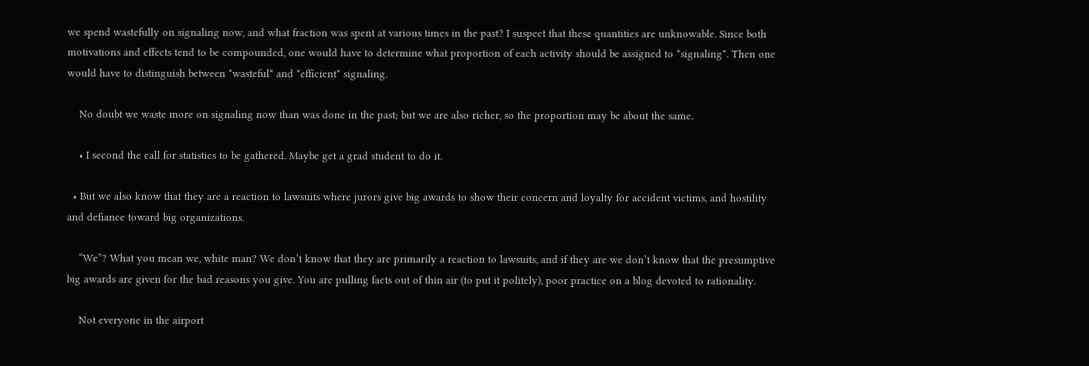we spend wastefully on signaling now, and what fraction was spent at various times in the past? I suspect that these quantities are unknowable. Since both motivations and effects tend to be compounded, one would have to determine what proportion of each activity should be assigned to *signaling*. Then one would have to distinguish between *wasteful* and *efficient* signaling.

    No doubt we waste more on signaling now than was done in the past; but we are also richer, so the proportion may be about the same.

    • I second the call for statistics to be gathered. Maybe get a grad student to do it.

  • But we also know that they are a reaction to lawsuits where jurors give big awards to show their concern and loyalty for accident victims, and hostility and defiance toward big organizations.

    “We”? What you mean we, white man? We don’t know that they are primarily a reaction to lawsuits, and if they are we don’t know that the presumptive big awards are given for the bad reasons you give. You are pulling facts out of thin air (to put it politely), poor practice on a blog devoted to rationality.

    Not everyone in the airport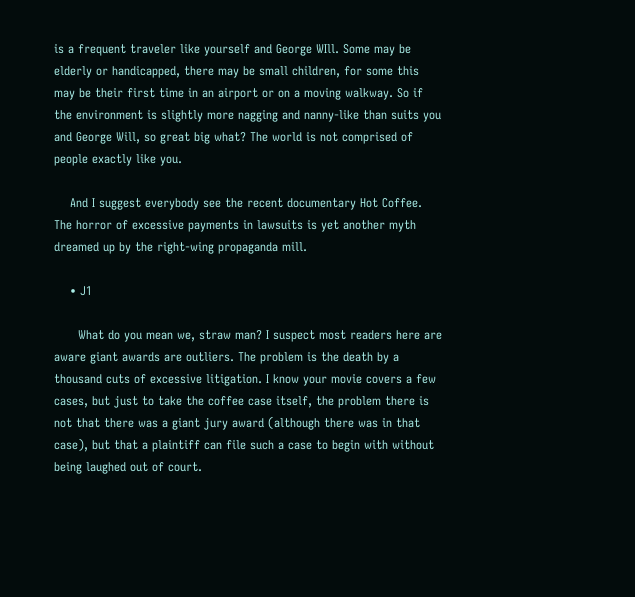is a frequent traveler like yourself and George WIll. Some may be elderly or handicapped, there may be small children, for some this may be their first time in an airport or on a moving walkway. So if the environment is slightly more nagging and nanny-like than suits you and George Will, so great big what? The world is not comprised of people exactly like you.

    And I suggest everybody see the recent documentary Hot Coffee. The horror of excessive payments in lawsuits is yet another myth dreamed up by the right-wing propaganda mill.

    • J1

      What do you mean we, straw man? I suspect most readers here are aware giant awards are outliers. The problem is the death by a thousand cuts of excessive litigation. I know your movie covers a few cases, but just to take the coffee case itself, the problem there is not that there was a giant jury award (although there was in that case), but that a plaintiff can file such a case to begin with without being laughed out of court.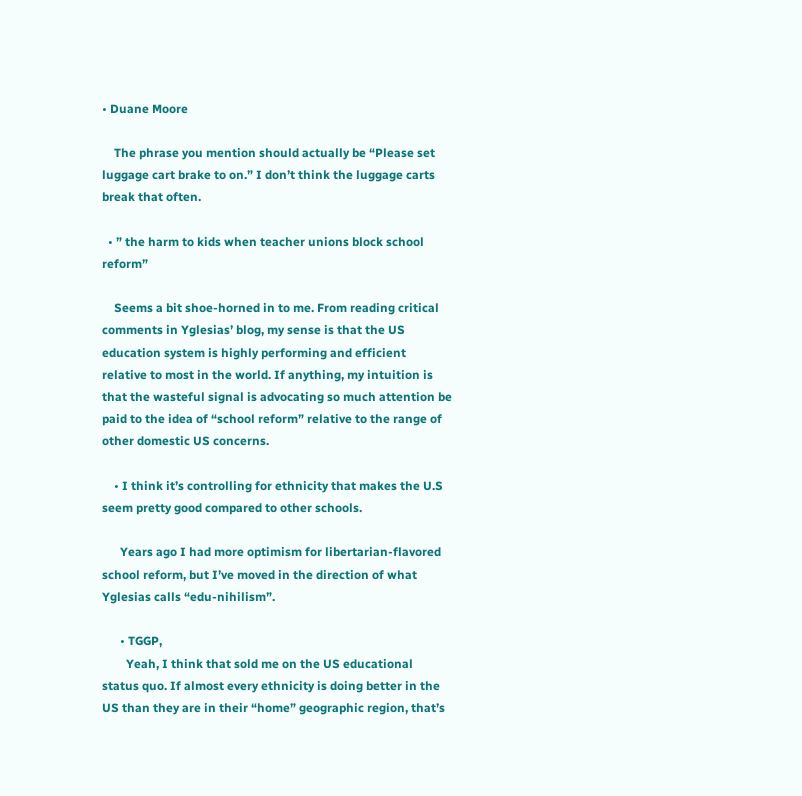• Duane Moore

    The phrase you mention should actually be “Please set luggage cart brake to on.” I don’t think the luggage carts break that often.

  • ” the harm to kids when teacher unions block school reform”

    Seems a bit shoe-horned in to me. From reading critical comments in Yglesias’ blog, my sense is that the US education system is highly performing and efficient relative to most in the world. If anything, my intuition is that the wasteful signal is advocating so much attention be paid to the idea of “school reform” relative to the range of other domestic US concerns.

    • I think it’s controlling for ethnicity that makes the U.S seem pretty good compared to other schools.

      Years ago I had more optimism for libertarian-flavored school reform, but I’ve moved in the direction of what Yglesias calls “edu-nihilism”.

      • TGGP,
        Yeah, I think that sold me on the US educational status quo. If almost every ethnicity is doing better in the US than they are in their “home” geographic region, that’s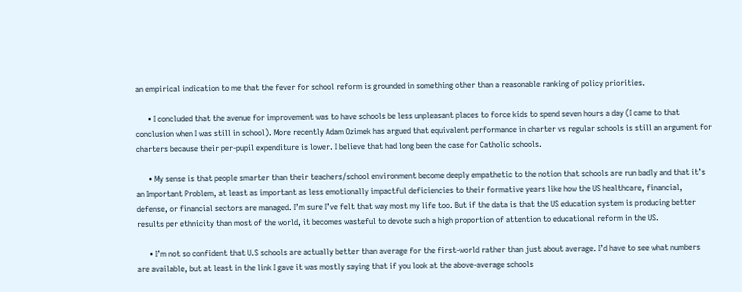an empirical indication to me that the fever for school reform is grounded in something other than a reasonable ranking of policy priorities.

      • I concluded that the avenue for improvement was to have schools be less unpleasant places to force kids to spend seven hours a day (I came to that conclusion when I was still in school). More recently Adam Ozimek has argued that equivalent performance in charter vs regular schools is still an argument for charters because their per-pupil expenditure is lower. I believe that had long been the case for Catholic schools.

      • My sense is that people smarter than their teachers/school environment become deeply empathetic to the notion that schools are run badly and that it’s an Important Problem, at least as important as less emotionally impactful deficiencies to their formative years like how the US healthcare, financial, defense, or financial sectors are managed. I’m sure I’ve felt that way most my life too. But if the data is that the US education system is producing better results per ethnicity than most of the world, it becomes wasteful to devote such a high proportion of attention to educational reform in the US.

      • I’m not so confident that U.S schools are actually better than average for the first-world rather than just about average. I’d have to see what numbers are available, but at least in the link I gave it was mostly saying that if you look at the above-average schools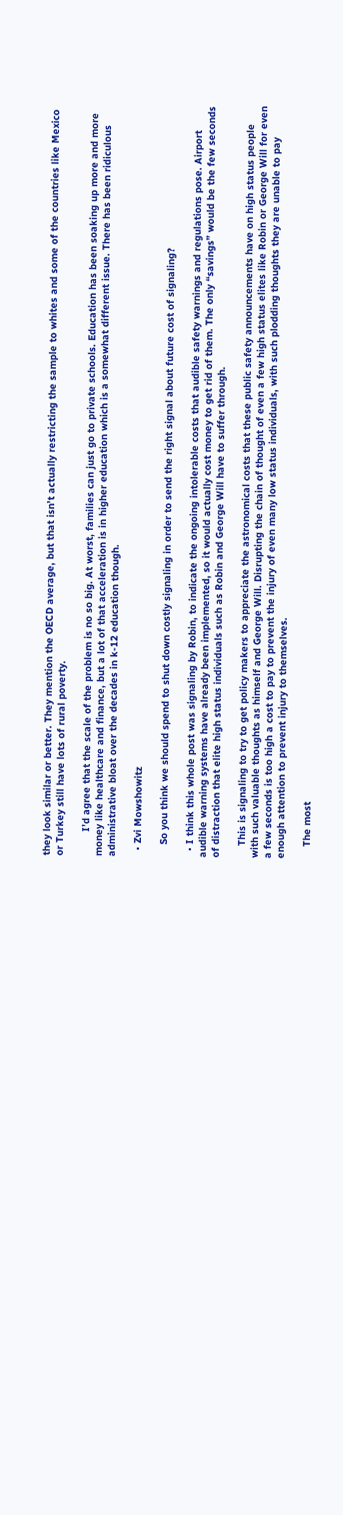they look similar or better. They mention the OECD average, but that isn’t actually restricting the sample to whites and some of the countries like Mexico or Turkey still have lots of rural poverty.

        I’d agree that the scale of the problem is no so big. At worst, families can just go to private schools. Education has been soaking up more and more money like healthcare and finance, but a lot of that acceleration is in higher education which is a somewhat different issue. There has been ridiculous administrative bloat over the decades in k-12 education though.

  • Zvi Mowshowitz

    So you think we should spend to shut down costly signaling in order to send the right signal about future cost of signaling?

  • I think this whole post was signaling by Robin, to indicate the ongoing intolerable costs that audible safety warnings and regulations pose. Airport audible warning systems have already been implemented, so it would actually cost money to get rid of them. The only “savings” would be the few seconds of distraction that elite high status individuals such as Robin and George Will have to suffer through.

    This is signaling to try to get policy makers to appreciate the astronomical costs that these public safety announcements have on high status people with such valuable thoughts as himself and George Will. Disrupting the chain of thought of even a few high status elites like Robin or George Will for even a few seconds is too high a cost to pay to prevent the injury of even many low status individuals, with such plodding thoughts they are unable to pay enough attention to prevent injury to themselves.

    The most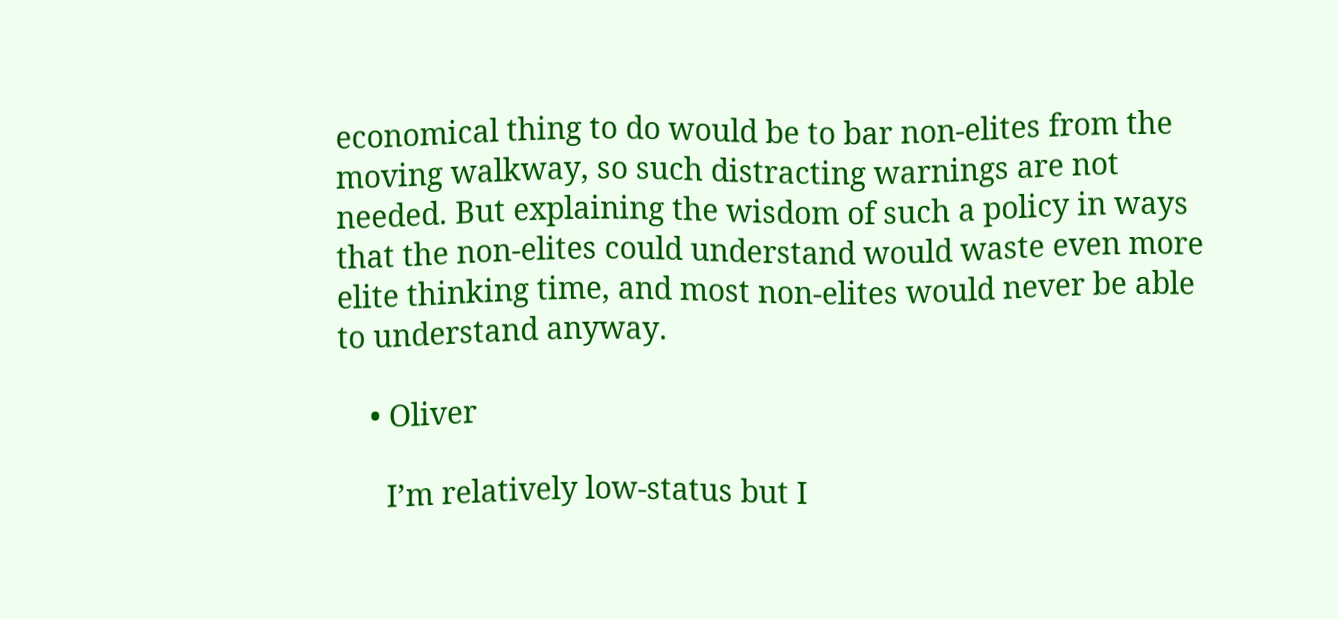economical thing to do would be to bar non-elites from the moving walkway, so such distracting warnings are not needed. But explaining the wisdom of such a policy in ways that the non-elites could understand would waste even more elite thinking time, and most non-elites would never be able to understand anyway.

    • Oliver

      I’m relatively low-status but I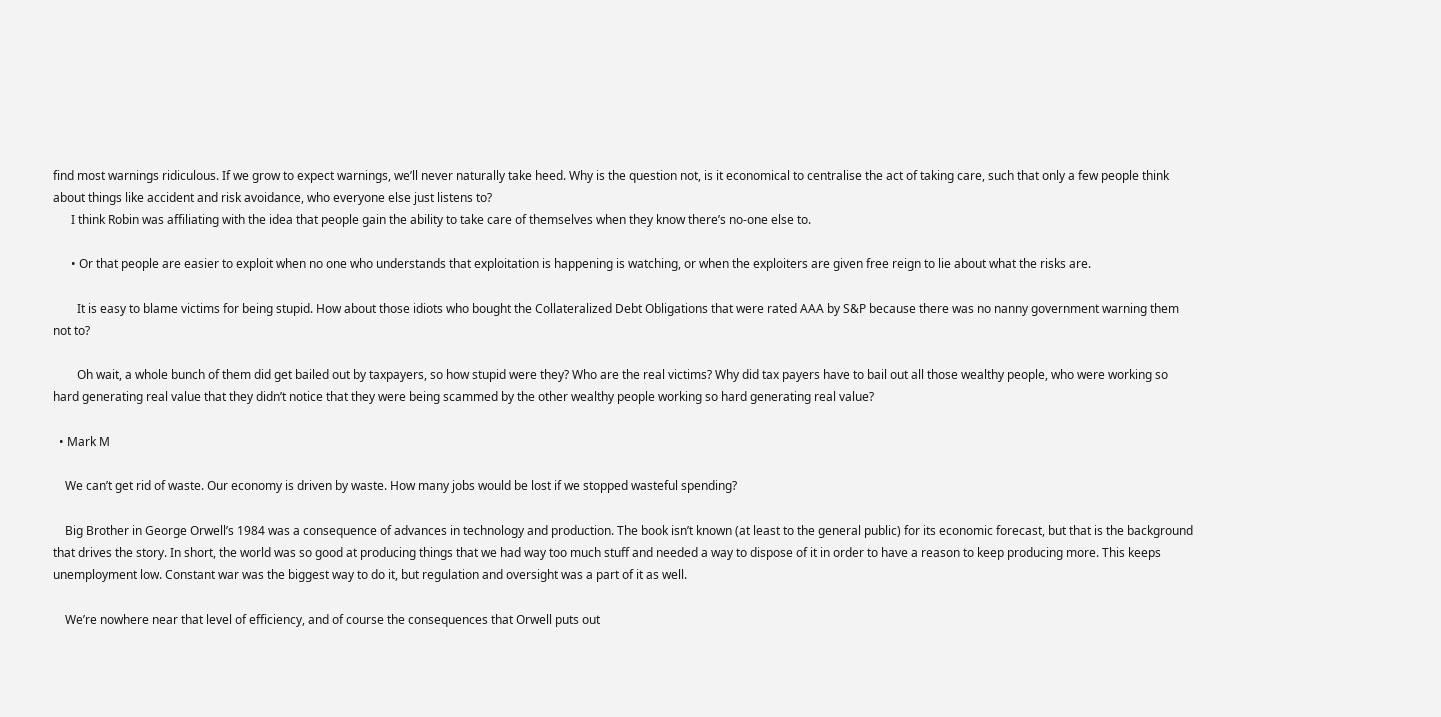find most warnings ridiculous. If we grow to expect warnings, we’ll never naturally take heed. Why is the question not, is it economical to centralise the act of taking care, such that only a few people think about things like accident and risk avoidance, who everyone else just listens to?
      I think Robin was affiliating with the idea that people gain the ability to take care of themselves when they know there’s no-one else to.

      • Or that people are easier to exploit when no one who understands that exploitation is happening is watching, or when the exploiters are given free reign to lie about what the risks are.

        It is easy to blame victims for being stupid. How about those idiots who bought the Collateralized Debt Obligations that were rated AAA by S&P because there was no nanny government warning them not to?

        Oh wait, a whole bunch of them did get bailed out by taxpayers, so how stupid were they? Who are the real victims? Why did tax payers have to bail out all those wealthy people, who were working so hard generating real value that they didn’t notice that they were being scammed by the other wealthy people working so hard generating real value?

  • Mark M

    We can’t get rid of waste. Our economy is driven by waste. How many jobs would be lost if we stopped wasteful spending?

    Big Brother in George Orwell’s 1984 was a consequence of advances in technology and production. The book isn’t known (at least to the general public) for its economic forecast, but that is the background that drives the story. In short, the world was so good at producing things that we had way too much stuff and needed a way to dispose of it in order to have a reason to keep producing more. This keeps unemployment low. Constant war was the biggest way to do it, but regulation and oversight was a part of it as well.

    We’re nowhere near that level of efficiency, and of course the consequences that Orwell puts out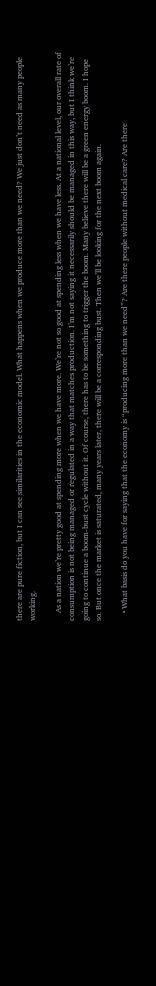there are pure fiction, but I can see similarities in the economic model. What happens when we produce more than we need? We just don’t need as many people working.

    As a nation we’re pretty good at spending more when we have more. We’re not so good at spending less when we have less. At a national level, our overall rate of consumption is not being managed or regulated in a way that matches production. I’m not saying it necessarily should be managed in this way, but I think we’re going to continue a boom-bust cycle without it. Of course, there has to be something to trigger the boom. Many believe there will be a green energy boom. I hope so. But once the market is saturated, many years later, there will be a corresponding bust. Then we’ll be looking for the next boom again.

    • What basis do you have for saying that the economy is “producing more than we need”? Are there people without medical care? Are there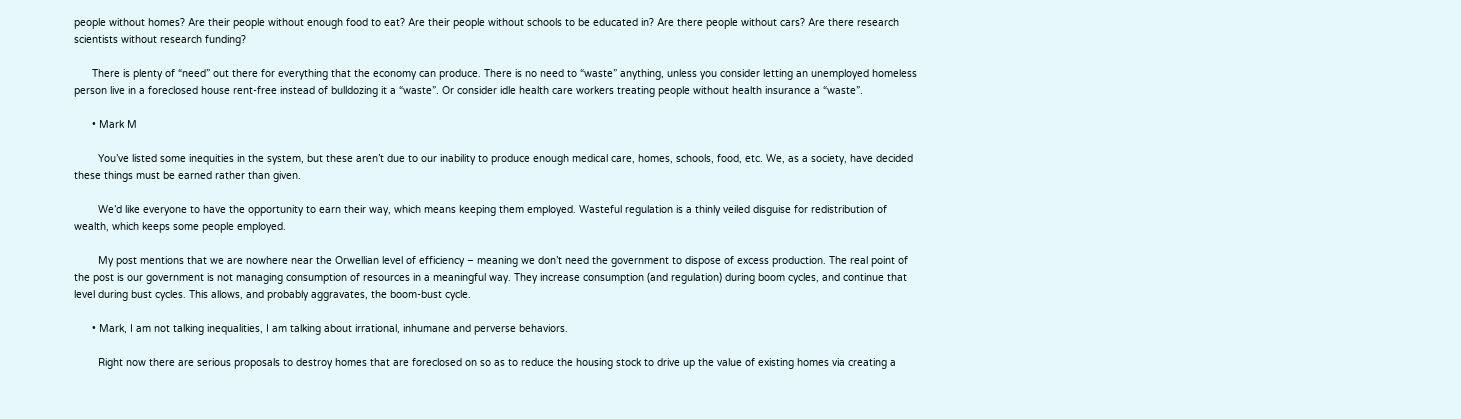people without homes? Are their people without enough food to eat? Are their people without schools to be educated in? Are there people without cars? Are there research scientists without research funding?

      There is plenty of “need” out there for everything that the economy can produce. There is no need to “waste” anything, unless you consider letting an unemployed homeless person live in a foreclosed house rent-free instead of bulldozing it a “waste”. Or consider idle health care workers treating people without health insurance a “waste”.

      • Mark M

        You’ve listed some inequities in the system, but these aren’t due to our inability to produce enough medical care, homes, schools, food, etc. We, as a society, have decided these things must be earned rather than given.

        We’d like everyone to have the opportunity to earn their way, which means keeping them employed. Wasteful regulation is a thinly veiled disguise for redistribution of wealth, which keeps some people employed.

        My post mentions that we are nowhere near the Orwellian level of efficiency – meaning we don’t need the government to dispose of excess production. The real point of the post is our government is not managing consumption of resources in a meaningful way. They increase consumption (and regulation) during boom cycles, and continue that level during bust cycles. This allows, and probably aggravates, the boom-bust cycle.

      • Mark, I am not talking inequalities, I am talking about irrational, inhumane and perverse behaviors.

        Right now there are serious proposals to destroy homes that are foreclosed on so as to reduce the housing stock to drive up the value of existing homes via creating a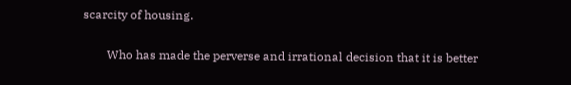scarcity of housing.

        Who has made the perverse and irrational decision that it is better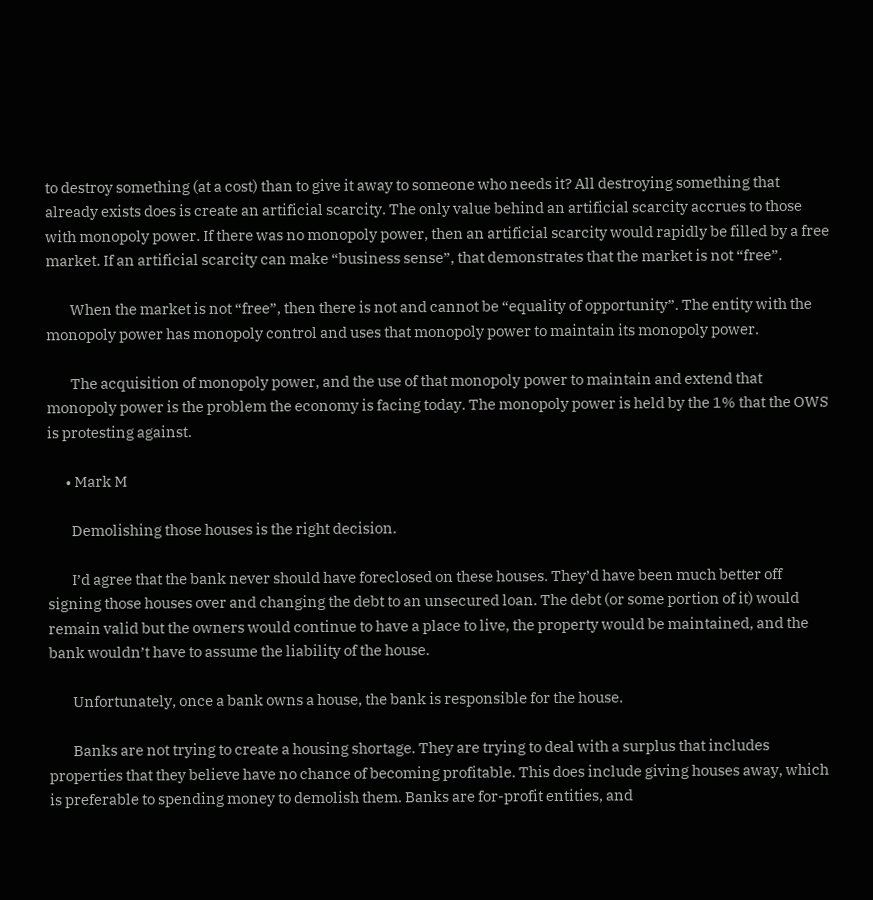to destroy something (at a cost) than to give it away to someone who needs it? All destroying something that already exists does is create an artificial scarcity. The only value behind an artificial scarcity accrues to those with monopoly power. If there was no monopoly power, then an artificial scarcity would rapidly be filled by a free market. If an artificial scarcity can make “business sense”, that demonstrates that the market is not “free”.

        When the market is not “free”, then there is not and cannot be “equality of opportunity”. The entity with the monopoly power has monopoly control and uses that monopoly power to maintain its monopoly power.

        The acquisition of monopoly power, and the use of that monopoly power to maintain and extend that monopoly power is the problem the economy is facing today. The monopoly power is held by the 1% that the OWS is protesting against.

      • Mark M

        Demolishing those houses is the right decision.

        I’d agree that the bank never should have foreclosed on these houses. They’d have been much better off signing those houses over and changing the debt to an unsecured loan. The debt (or some portion of it) would remain valid but the owners would continue to have a place to live, the property would be maintained, and the bank wouldn’t have to assume the liability of the house.

        Unfortunately, once a bank owns a house, the bank is responsible for the house.

        Banks are not trying to create a housing shortage. They are trying to deal with a surplus that includes properties that they believe have no chance of becoming profitable. This does include giving houses away, which is preferable to spending money to demolish them. Banks are for-profit entities, and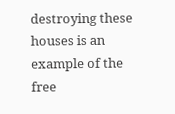destroying these houses is an example of the free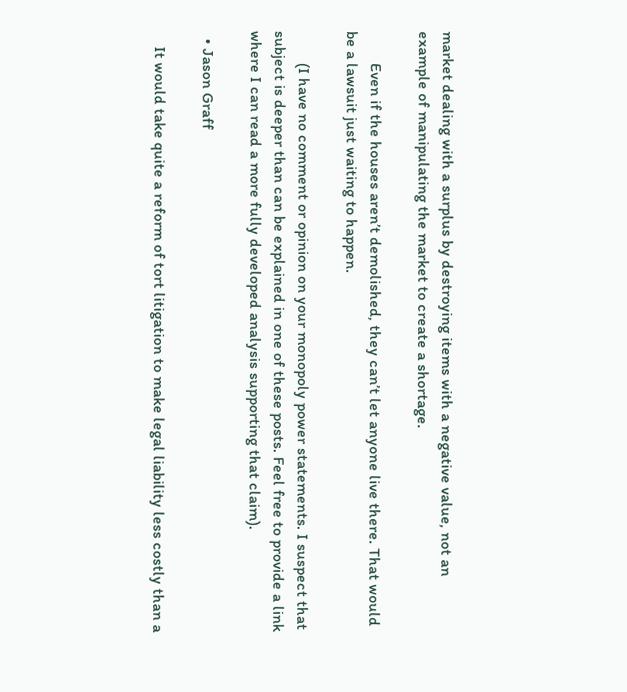market dealing with a surplus by destroying items with a negative value, not an example of manipulating the market to create a shortage.

        Even if the houses aren’t demolished, they can’t let anyone live there. That would be a lawsuit just waiting to happen.

        (I have no comment or opinion on your monopoly power statements. I suspect that subject is deeper than can be explained in one of these posts. Feel free to provide a link where I can read a more fully developed analysis supporting that claim).

  • Jason Graff

    It would take quite a reform of tort litigation to make legal liability less costly than a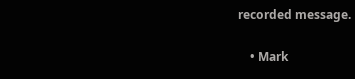recorded message.

    • Mark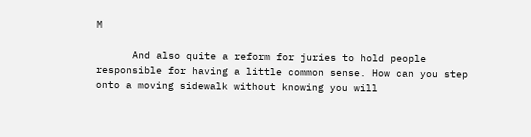M

      And also quite a reform for juries to hold people responsible for having a little common sense. How can you step onto a moving sidewalk without knowing you will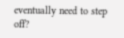eventually need to step off?